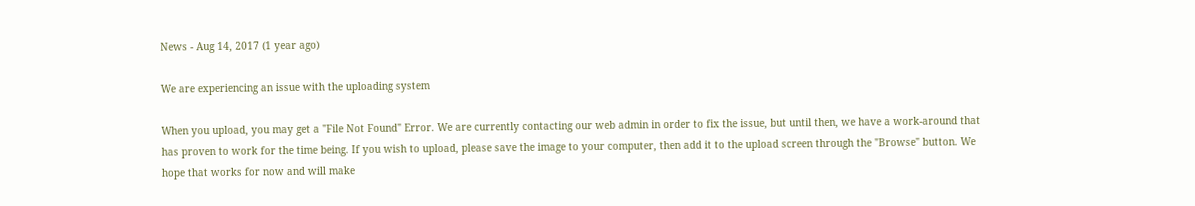News - Aug 14, 2017 (1 year ago)

We are experiencing an issue with the uploading system

When you upload, you may get a "File Not Found" Error. We are currently contacting our web admin in order to fix the issue, but until then, we have a work-around that has proven to work for the time being. If you wish to upload, please save the image to your computer, then add it to the upload screen through the "Browse" button. We hope that works for now and will make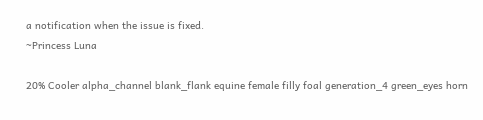a notification when the issue is fixed.
~Princess Luna

20% Cooler alpha_channel blank_flank equine female filly foal generation_4 green_eyes horn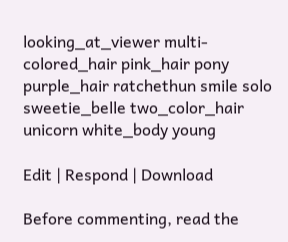looking_at_viewer multi-colored_hair pink_hair pony purple_hair ratchethun smile solo sweetie_belle two_color_hair unicorn white_body young

Edit | Respond | Download

Before commenting, read the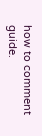how to comment guide.